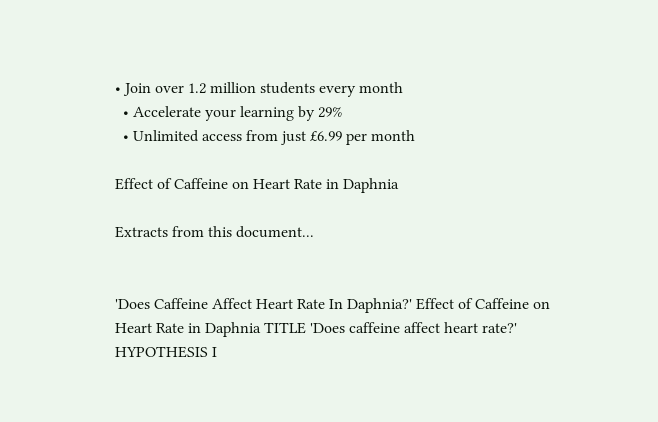• Join over 1.2 million students every month
  • Accelerate your learning by 29%
  • Unlimited access from just £6.99 per month

Effect of Caffeine on Heart Rate in Daphnia

Extracts from this document...


'Does Caffeine Affect Heart Rate In Daphnia?' Effect of Caffeine on Heart Rate in Daphnia TITLE 'Does caffeine affect heart rate?' HYPOTHESIS I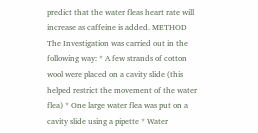predict that the water fleas heart rate will increase as caffeine is added. METHOD The Investigation was carried out in the following way: * A few strands of cotton wool were placed on a cavity slide (this helped restrict the movement of the water flea) * One large water flea was put on a cavity slide using a pipette * Water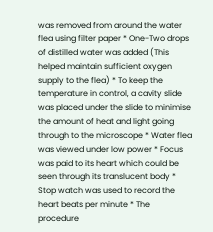was removed from around the water flea using filter paper * One-Two drops of distilled water was added (This helped maintain sufficient oxygen supply to the flea) * To keep the temperature in control, a cavity slide was placed under the slide to minimise the amount of heat and light going through to the microscope * Water flea was viewed under low power * Focus was paid to its heart which could be seen through its translucent body * Stop watch was used to record the heart beats per minute * The procedure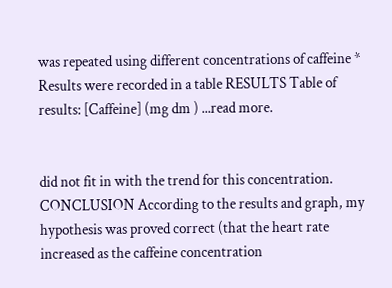was repeated using different concentrations of caffeine * Results were recorded in a table RESULTS Table of results: [Caffeine] (mg dm ) ...read more.


did not fit in with the trend for this concentration. CONCLUSION According to the results and graph, my hypothesis was proved correct (that the heart rate increased as the caffeine concentration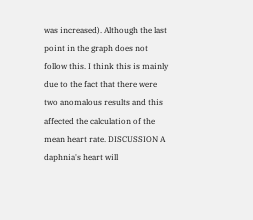was increased). Although the last point in the graph does not follow this. I think this is mainly due to the fact that there were two anomalous results and this affected the calculation of the mean heart rate. DISCUSSION A daphnia's heart will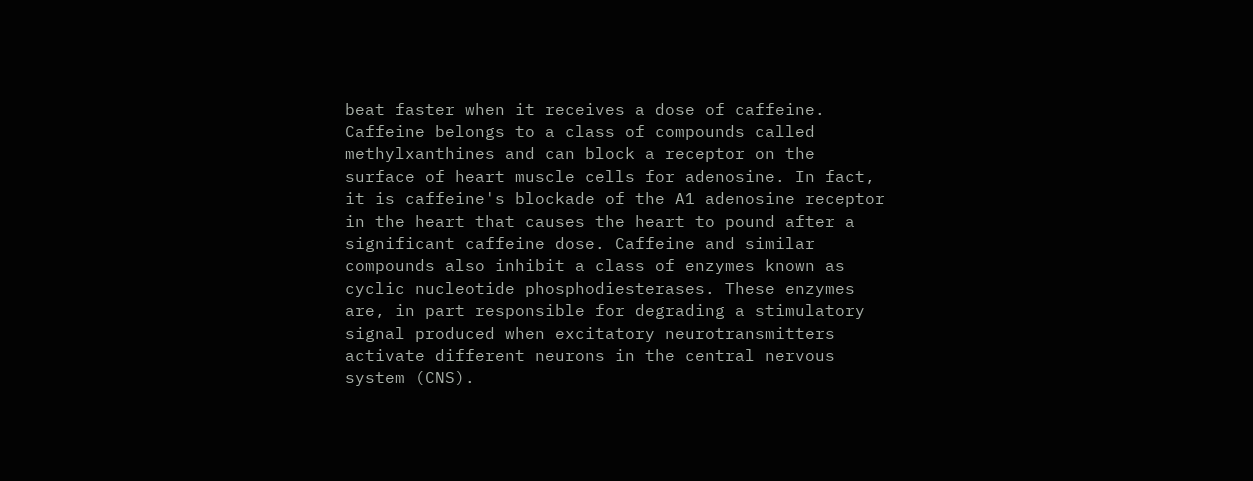beat faster when it receives a dose of caffeine. Caffeine belongs to a class of compounds called methylxanthines and can block a receptor on the surface of heart muscle cells for adenosine. In fact, it is caffeine's blockade of the A1 adenosine receptor in the heart that causes the heart to pound after a significant caffeine dose. Caffeine and similar compounds also inhibit a class of enzymes known as cyclic nucleotide phosphodiesterases. These enzymes are, in part responsible for degrading a stimulatory signal produced when excitatory neurotransmitters activate different neurons in the central nervous system (CNS).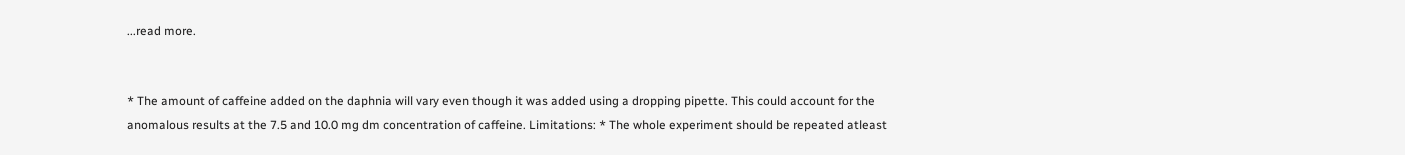...read more.


* The amount of caffeine added on the daphnia will vary even though it was added using a dropping pipette. This could account for the anomalous results at the 7.5 and 10.0 mg dm concentration of caffeine. Limitations: * The whole experiment should be repeated atleast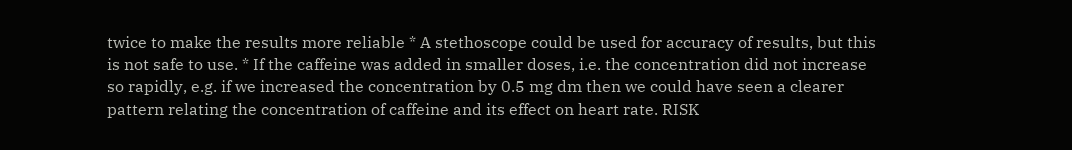twice to make the results more reliable * A stethoscope could be used for accuracy of results, but this is not safe to use. * If the caffeine was added in smaller doses, i.e. the concentration did not increase so rapidly, e.g. if we increased the concentration by 0.5 mg dm then we could have seen a clearer pattern relating the concentration of caffeine and its effect on heart rate. RISK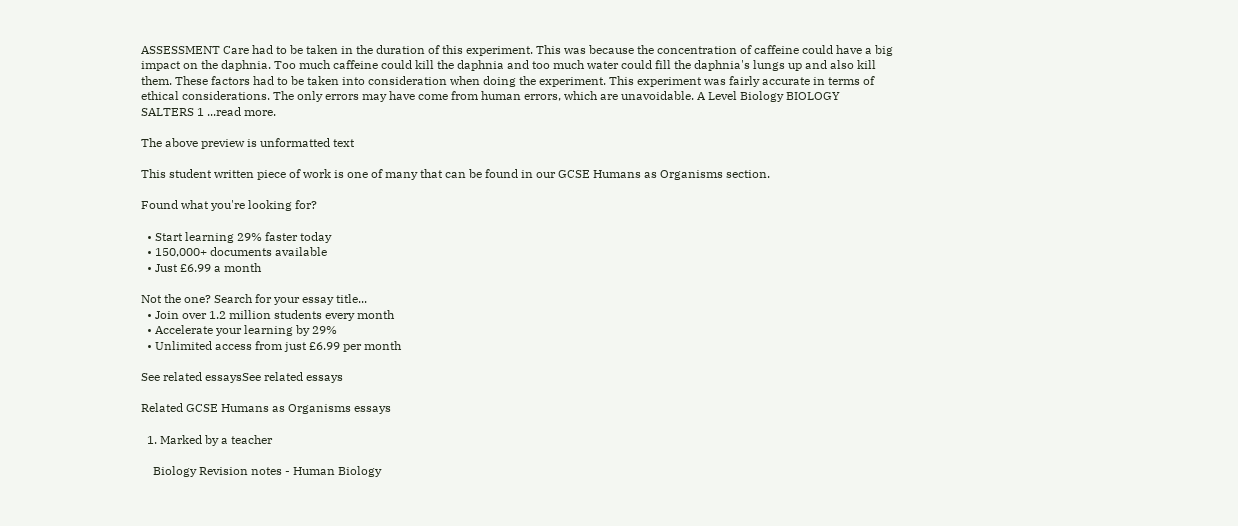ASSESSMENT Care had to be taken in the duration of this experiment. This was because the concentration of caffeine could have a big impact on the daphnia. Too much caffeine could kill the daphnia and too much water could fill the daphnia's lungs up and also kill them. These factors had to be taken into consideration when doing the experiment. This experiment was fairly accurate in terms of ethical considerations. The only errors may have come from human errors, which are unavoidable. A Level Biology BIOLOGY SALTERS 1 ...read more.

The above preview is unformatted text

This student written piece of work is one of many that can be found in our GCSE Humans as Organisms section.

Found what you're looking for?

  • Start learning 29% faster today
  • 150,000+ documents available
  • Just £6.99 a month

Not the one? Search for your essay title...
  • Join over 1.2 million students every month
  • Accelerate your learning by 29%
  • Unlimited access from just £6.99 per month

See related essaysSee related essays

Related GCSE Humans as Organisms essays

  1. Marked by a teacher

    Biology Revision notes - Human Biology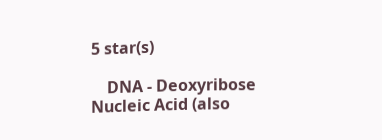5 star(s)

    DNA - Deoxyribose Nucleic Acid (also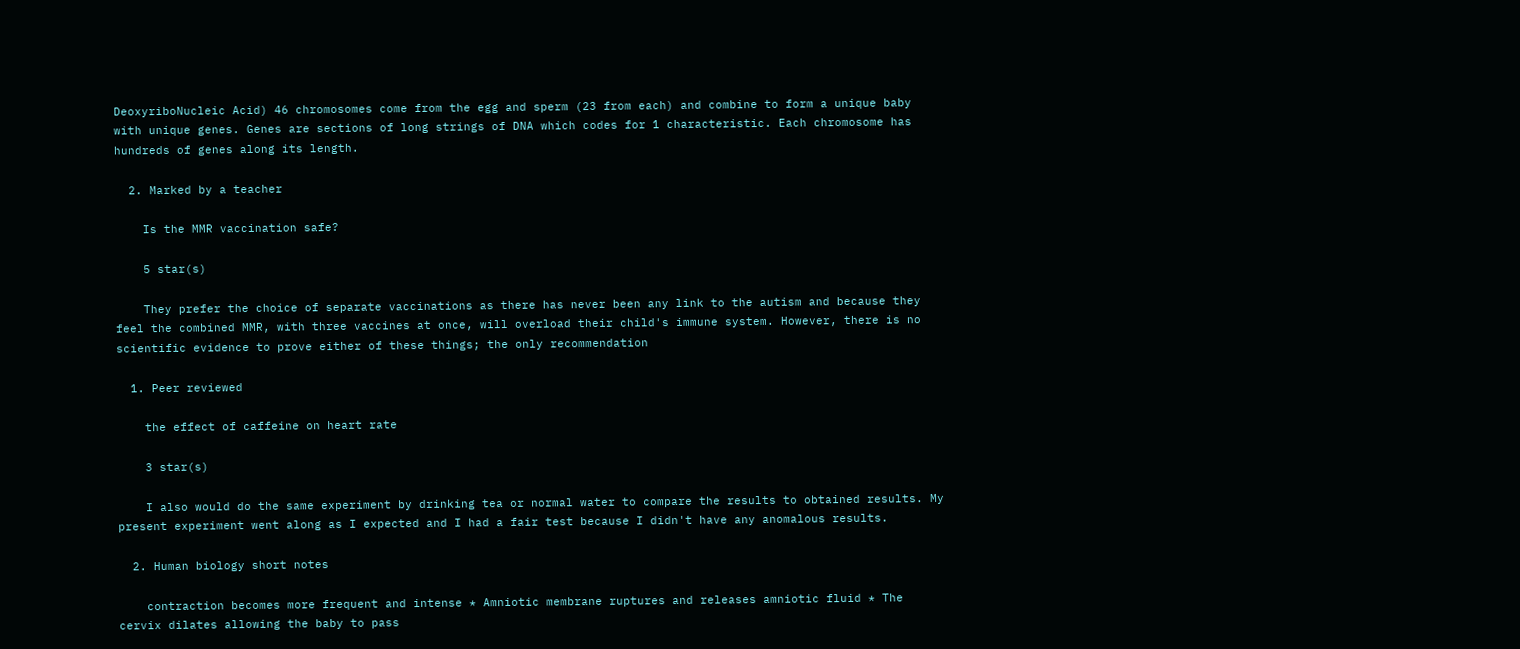DeoxyriboNucleic Acid) 46 chromosomes come from the egg and sperm (23 from each) and combine to form a unique baby with unique genes. Genes are sections of long strings of DNA which codes for 1 characteristic. Each chromosome has hundreds of genes along its length.

  2. Marked by a teacher

    Is the MMR vaccination safe?

    5 star(s)

    They prefer the choice of separate vaccinations as there has never been any link to the autism and because they feel the combined MMR, with three vaccines at once, will overload their child's immune system. However, there is no scientific evidence to prove either of these things; the only recommendation

  1. Peer reviewed

    the effect of caffeine on heart rate

    3 star(s)

    I also would do the same experiment by drinking tea or normal water to compare the results to obtained results. My present experiment went along as I expected and I had a fair test because I didn't have any anomalous results.

  2. Human biology short notes

    contraction becomes more frequent and intense * Amniotic membrane ruptures and releases amniotic fluid * The cervix dilates allowing the baby to pass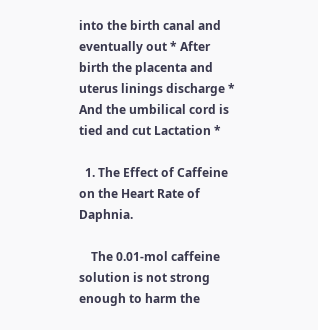into the birth canal and eventually out * After birth the placenta and uterus linings discharge * And the umbilical cord is tied and cut Lactation *

  1. The Effect of Caffeine on the Heart Rate of Daphnia.

    The 0.01-mol caffeine solution is not strong enough to harm the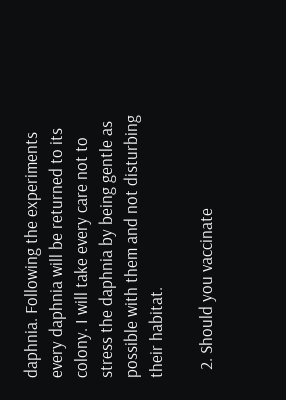daphnia. Following the experiments every daphnia will be returned to its colony. I will take every care not to stress the daphnia by being gentle as possible with them and not disturbing their habitat.

  2. Should you vaccinate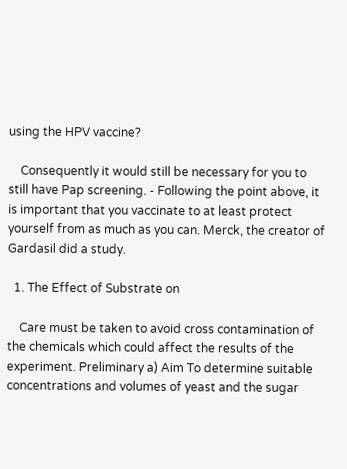using the HPV vaccine?

    Consequently it would still be necessary for you to still have Pap screening. - Following the point above, it is important that you vaccinate to at least protect yourself from as much as you can. Merck, the creator of Gardasil did a study.

  1. The Effect of Substrate on

    Care must be taken to avoid cross contamination of the chemicals which could affect the results of the experiment. Preliminary a) Aim To determine suitable concentrations and volumes of yeast and the sugar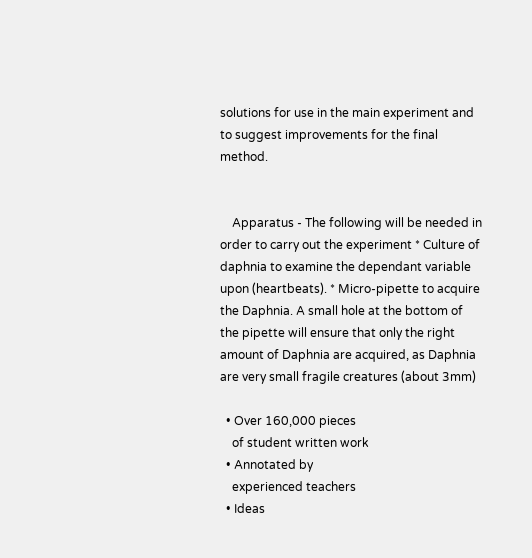solutions for use in the main experiment and to suggest improvements for the final method.


    Apparatus - The following will be needed in order to carry out the experiment * Culture of daphnia to examine the dependant variable upon (heartbeats). * Micro-pipette to acquire the Daphnia. A small hole at the bottom of the pipette will ensure that only the right amount of Daphnia are acquired, as Daphnia are very small fragile creatures (about 3mm)

  • Over 160,000 pieces
    of student written work
  • Annotated by
    experienced teachers
  • Ideas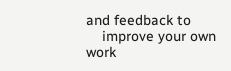and feedback to
    improve your own work